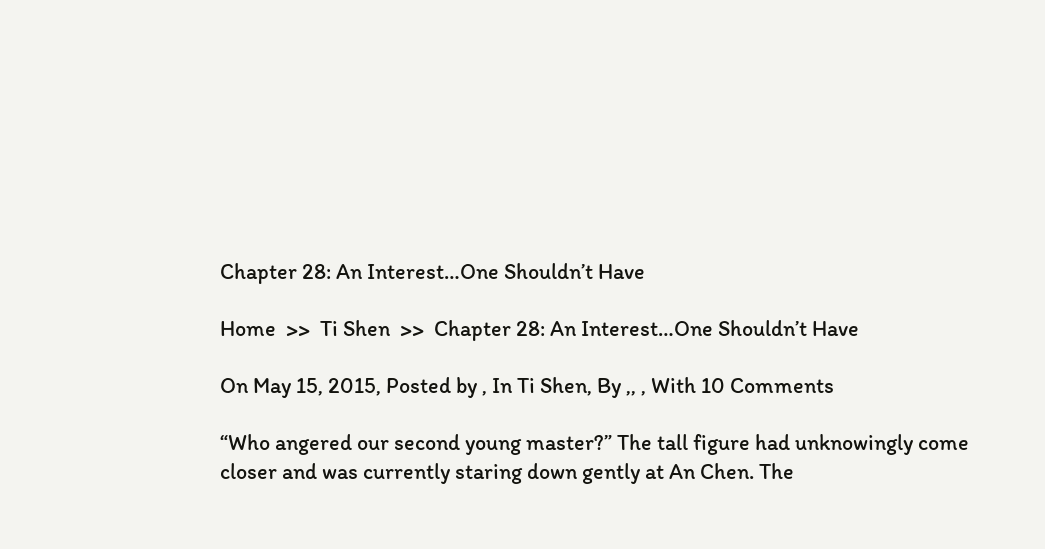Chapter 28: An Interest…One Shouldn’t Have

Home  >>  Ti Shen  >>  Chapter 28: An Interest…One Shouldn’t Have

On May 15, 2015, Posted by , In Ti Shen, By ,, , With 10 Comments

“Who angered our second young master?” The tall figure had unknowingly come closer and was currently staring down gently at An Chen. The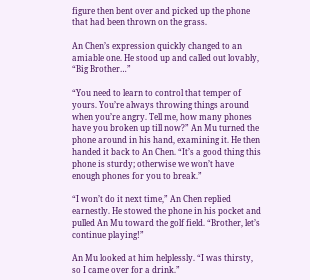figure then bent over and picked up the phone that had been thrown on the grass.

An Chen’s expression quickly changed to an amiable one. He stood up and called out lovably, “Big Brother…”

“You need to learn to control that temper of yours. You’re always throwing things around when you’re angry. Tell me, how many phones have you broken up till now?” An Mu turned the phone around in his hand, examining it. He then handed it back to An Chen. “It’s a good thing this phone is sturdy; otherwise we won’t have enough phones for you to break.”

“I won’t do it next time,” An Chen replied earnestly. He stowed the phone in his pocket and pulled An Mu toward the golf field. “Brother, let’s continue playing!”

An Mu looked at him helplessly. “I was thirsty, so I came over for a drink.”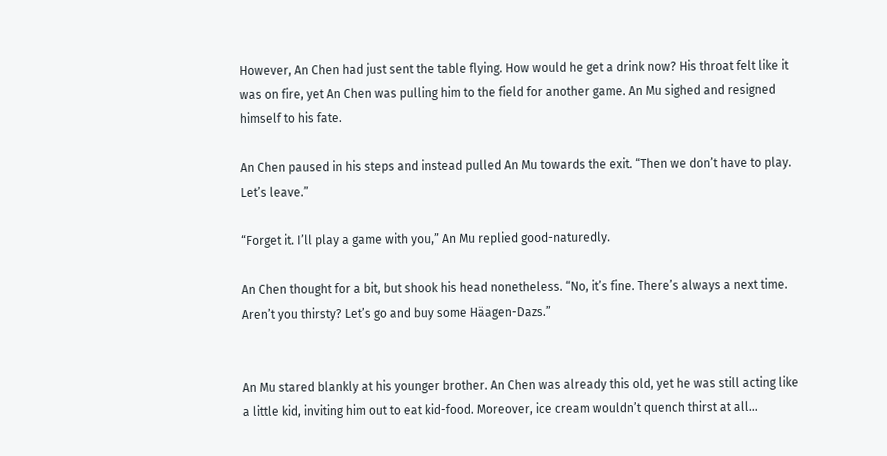However, An Chen had just sent the table flying. How would he get a drink now? His throat felt like it was on fire, yet An Chen was pulling him to the field for another game. An Mu sighed and resigned himself to his fate.

An Chen paused in his steps and instead pulled An Mu towards the exit. “Then we don’t have to play. Let’s leave.”

“Forget it. I’ll play a game with you,” An Mu replied good-naturedly.

An Chen thought for a bit, but shook his head nonetheless. “No, it’s fine. There’s always a next time. Aren’t you thirsty? Let’s go and buy some Häagen-Dazs.”


An Mu stared blankly at his younger brother. An Chen was already this old, yet he was still acting like a little kid, inviting him out to eat kid-food. Moreover, ice cream wouldn’t quench thirst at all…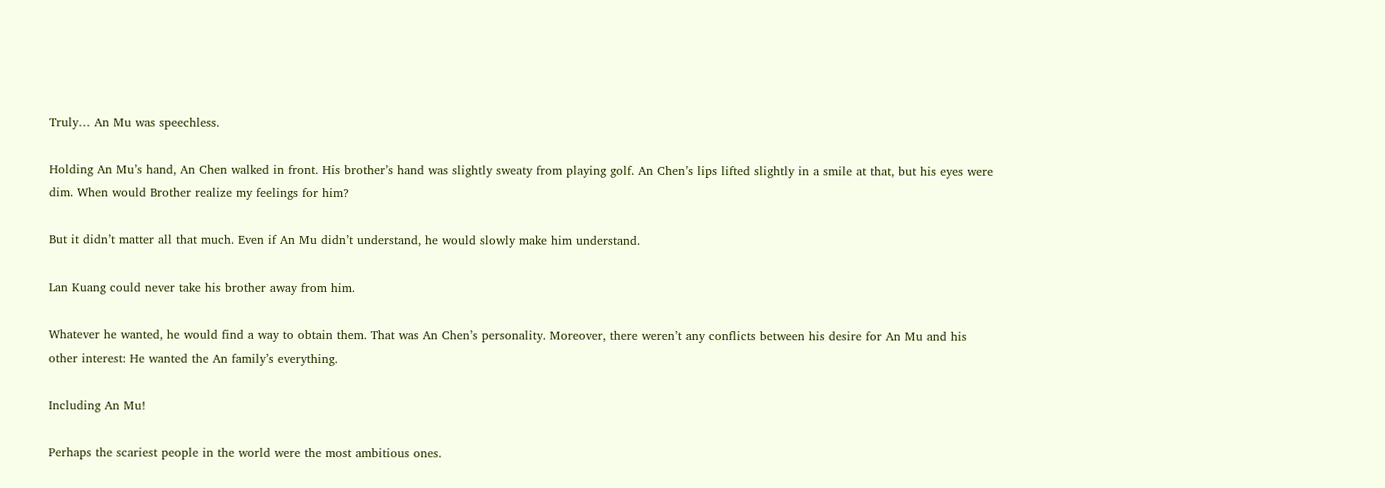Truly… An Mu was speechless.

Holding An Mu’s hand, An Chen walked in front. His brother’s hand was slightly sweaty from playing golf. An Chen’s lips lifted slightly in a smile at that, but his eyes were dim. When would Brother realize my feelings for him?

But it didn’t matter all that much. Even if An Mu didn’t understand, he would slowly make him understand.

Lan Kuang could never take his brother away from him.

Whatever he wanted, he would find a way to obtain them. That was An Chen’s personality. Moreover, there weren’t any conflicts between his desire for An Mu and his other interest: He wanted the An family’s everything.

Including An Mu!

Perhaps the scariest people in the world were the most ambitious ones.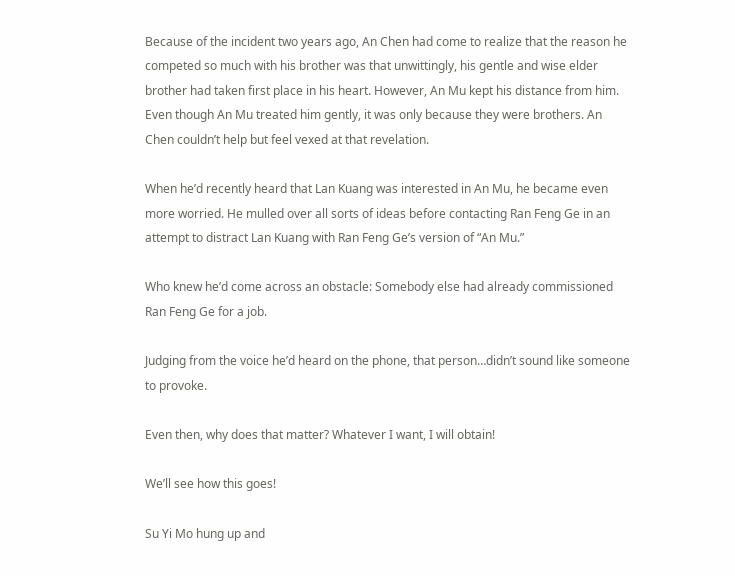Because of the incident two years ago, An Chen had come to realize that the reason he competed so much with his brother was that unwittingly, his gentle and wise elder brother had taken first place in his heart. However, An Mu kept his distance from him. Even though An Mu treated him gently, it was only because they were brothers. An Chen couldn’t help but feel vexed at that revelation.

When he’d recently heard that Lan Kuang was interested in An Mu, he became even more worried. He mulled over all sorts of ideas before contacting Ran Feng Ge in an attempt to distract Lan Kuang with Ran Feng Ge’s version of “An Mu.”

Who knew he’d come across an obstacle: Somebody else had already commissioned Ran Feng Ge for a job.

Judging from the voice he’d heard on the phone, that person…didn’t sound like someone to provoke.

Even then, why does that matter? Whatever I want, I will obtain!

We’ll see how this goes!

Su Yi Mo hung up and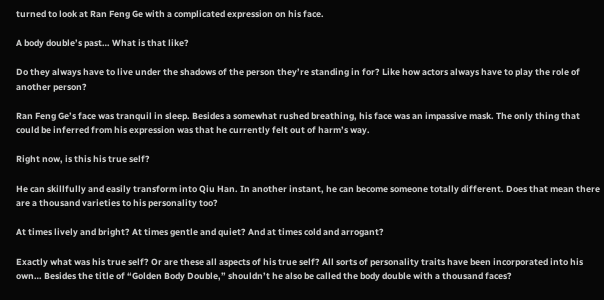turned to look at Ran Feng Ge with a complicated expression on his face.

A body double’s past… What is that like?

Do they always have to live under the shadows of the person they’re standing in for? Like how actors always have to play the role of another person?

Ran Feng Ge’s face was tranquil in sleep. Besides a somewhat rushed breathing, his face was an impassive mask. The only thing that could be inferred from his expression was that he currently felt out of harm’s way.

Right now, is this his true self?

He can skillfully and easily transform into Qiu Han. In another instant, he can become someone totally different. Does that mean there are a thousand varieties to his personality too?

At times lively and bright? At times gentle and quiet? And at times cold and arrogant?

Exactly what was his true self? Or are these all aspects of his true self? All sorts of personality traits have been incorporated into his own… Besides the title of “Golden Body Double,” shouldn’t he also be called the body double with a thousand faces?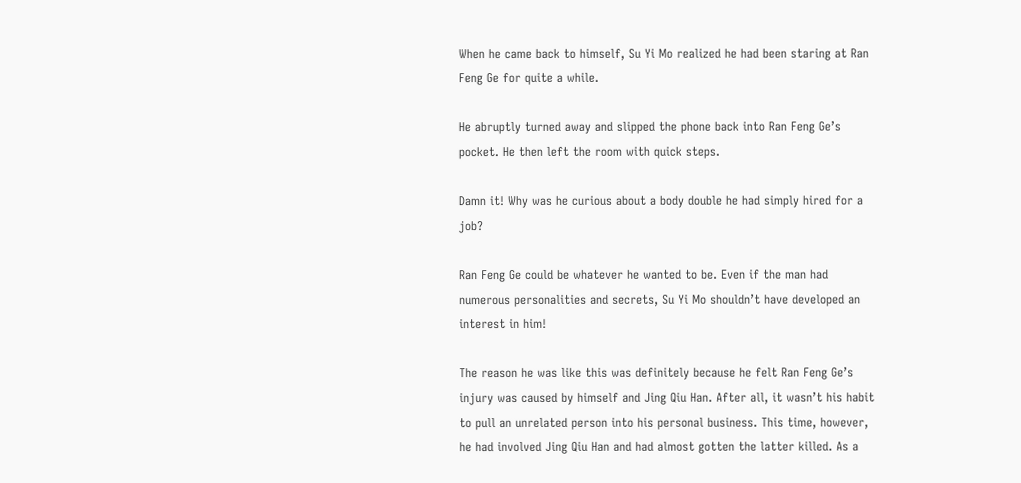When he came back to himself, Su Yi Mo realized he had been staring at Ran Feng Ge for quite a while.

He abruptly turned away and slipped the phone back into Ran Feng Ge’s pocket. He then left the room with quick steps.

Damn it! Why was he curious about a body double he had simply hired for a job?

Ran Feng Ge could be whatever he wanted to be. Even if the man had numerous personalities and secrets, Su Yi Mo shouldn’t have developed an interest in him!

The reason he was like this was definitely because he felt Ran Feng Ge’s injury was caused by himself and Jing Qiu Han. After all, it wasn’t his habit to pull an unrelated person into his personal business. This time, however, he had involved Jing Qiu Han and had almost gotten the latter killed. As a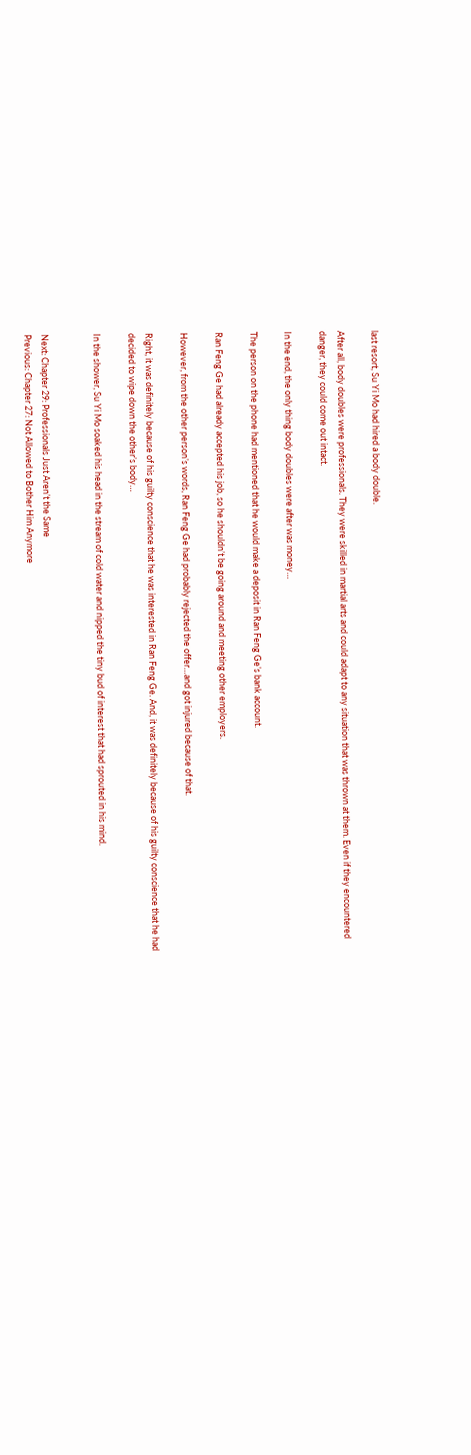last resort, Su Yi Mo had hired a body double.

After all, body doubles were professionals. They were skilled in martial arts and could adapt to any situation that was thrown at them. Even if they encountered danger, they could come out intact.

In the end, the only thing body doubles were after was money…

The person on the phone had mentioned that he would make a deposit in Ran Feng Ge’s bank account.

Ran Feng Ge had already accepted his job, so he shouldn’t be going around and meeting other employers.

However, from the other person’s words, Ran Feng Ge had probably rejected the offer…and got injured because of that.

Right, it was definitely because of his guilty conscience that he was interested in Ran Feng Ge. And, it was definitely because of his guilty conscience that he had decided to wipe down the other’s body…

In the shower, Su Yi Mo soaked his head in the stream of cold water and nipped the tiny bud of interest that had sprouted in his mind.


Next: Chapter 29: Professionals Just Aren’t the Same
Previous: Chapter 27: Not Allowed to Bother Him Anymore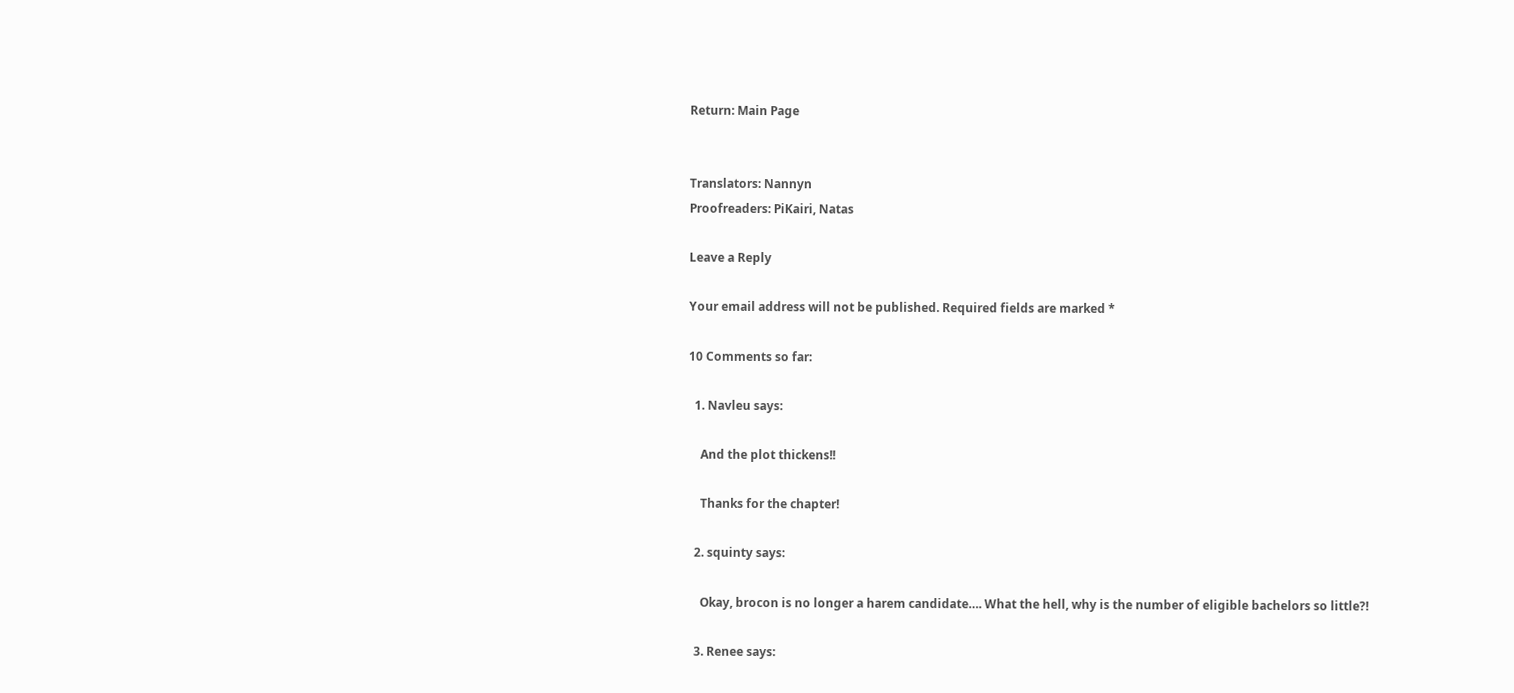Return: Main Page


Translators: Nannyn
Proofreaders: PiKairi, Natas

Leave a Reply

Your email address will not be published. Required fields are marked *

10 Comments so far:

  1. Navleu says:

    And the plot thickens!!

    Thanks for the chapter!

  2. squinty says:

    Okay, brocon is no longer a harem candidate…. What the hell, why is the number of eligible bachelors so little?!

  3. Renee says: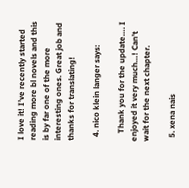I love it! I’ve recently started reading more bl novels and this is by far one of the more interesting ones. Great job and thanks for translating!

  4. nico klein langer says:

    Thank you for the update…. I enjoyed it very much…! Can’t wait for the next chapter.

  5. xena nais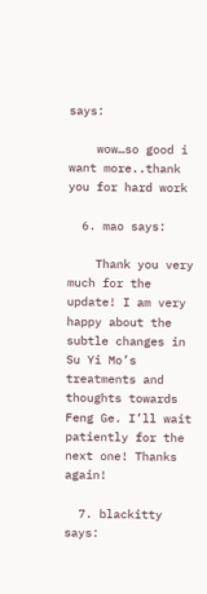says:

    wow…so good i want more..thank you for hard work

  6. mao says:

    Thank you very much for the update! I am very happy about the subtle changes in Su Yi Mo’s treatments and thoughts towards Feng Ge. I’ll wait patiently for the next one! Thanks again!

  7. blackitty says: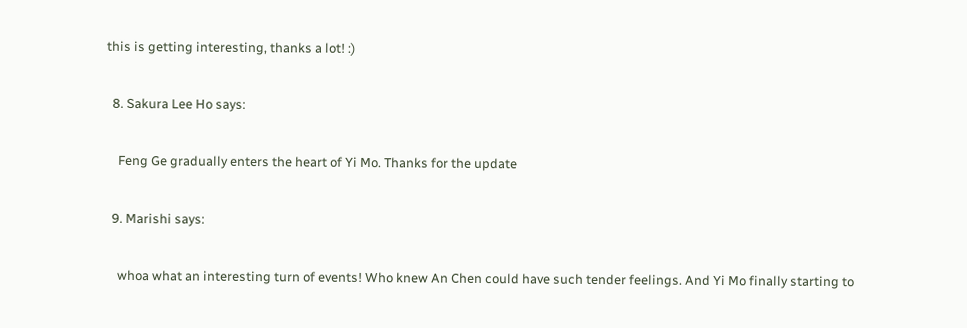this is getting interesting, thanks a lot! :)

  8. Sakura Lee Ho says:

    Feng Ge gradually enters the heart of Yi Mo. Thanks for the update

  9. Marishi says:

    whoa what an interesting turn of events! Who knew An Chen could have such tender feelings. And Yi Mo finally starting to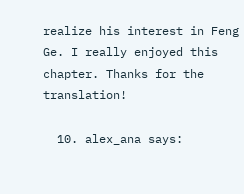realize his interest in Feng Ge. I really enjoyed this chapter. Thanks for the translation!

  10. alex_ana says: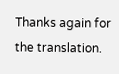Thanks again for the translation.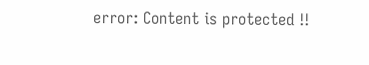error: Content is protected !!